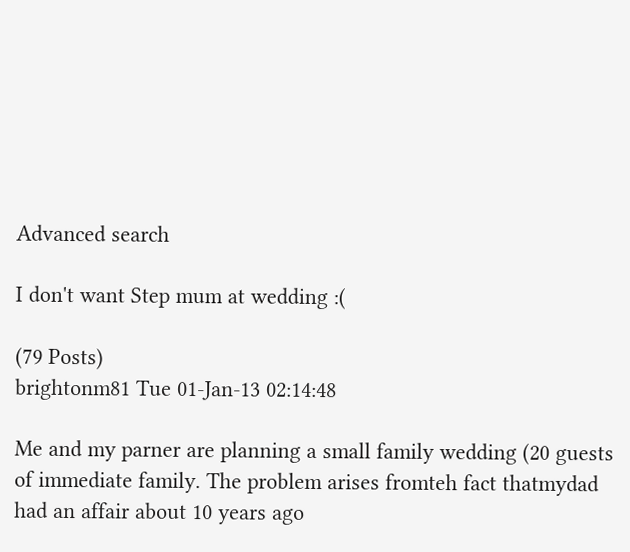Advanced search

I don't want Step mum at wedding :(

(79 Posts)
brightonm81 Tue 01-Jan-13 02:14:48

Me and my parner are planning a small family wedding (20 guests of immediate family. The problem arises fromteh fact thatmydad had an affair about 10 years ago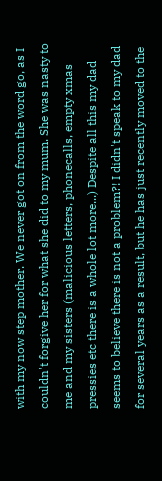with my now step mother. We never got on from the word go, as I couldn't forgive her for what she did to my mum. She was nasty to me and my sisters (malicious letters, phonecalls, empty xmas pressies etc there is a whole lot more...) Despite all this my dad seems to believe there is not a problem?! I didn't speak to my dad for several years as a result, but he has just recently moved to the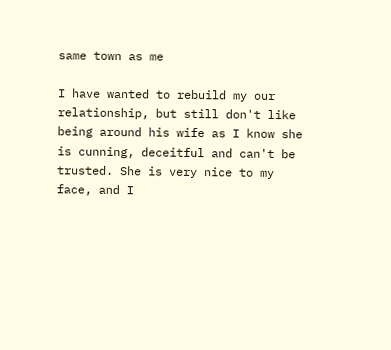same town as me

I have wanted to rebuild my our relationship, but still don't like being around his wife as I know she is cunning, deceitful and can't be trusted. She is very nice to my face, and I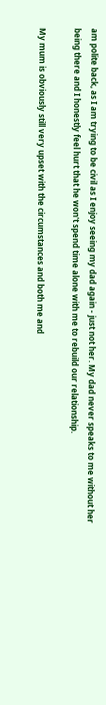am polite back, as I am trying to be civil as I enjoy seeing my dad again - just not her. My dad never speaks to me without her being there and I honestly feel hurt that he won't spend time alone with me to rebuild our relationship.

My mum is obviously still very upset with the circumstances and both me and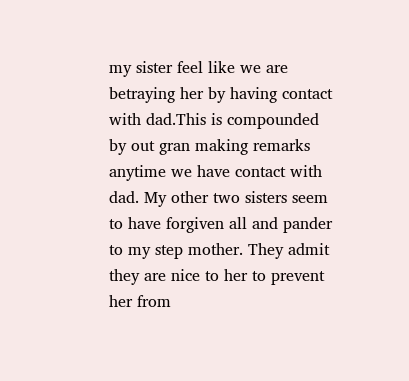my sister feel like we are betraying her by having contact with dad.This is compounded by out gran making remarks anytime we have contact with dad. My other two sisters seem to have forgiven all and pander to my step mother. They admit they are nice to her to prevent her from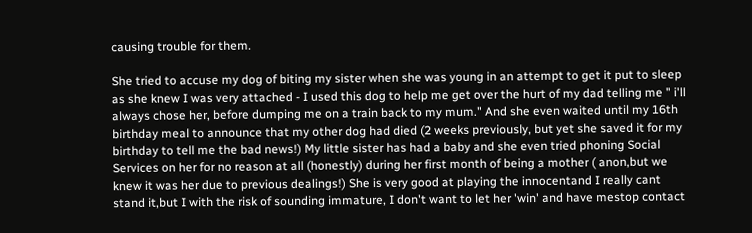causing trouble for them.

She tried to accuse my dog of biting my sister when she was young in an attempt to get it put to sleep as she knew I was very attached - I used this dog to help me get over the hurt of my dad telling me " i'll always chose her, before dumping me on a train back to my mum." And she even waited until my 16th birthday meal to announce that my other dog had died (2 weeks previously, but yet she saved it for my birthday to tell me the bad news!) My little sister has had a baby and she even tried phoning Social Services on her for no reason at all (honestly) during her first month of being a mother ( anon,but we knew it was her due to previous dealings!) She is very good at playing the innocentand I really cant stand it,but I with the risk of sounding immature, I don't want to let her 'win' and have mestop contact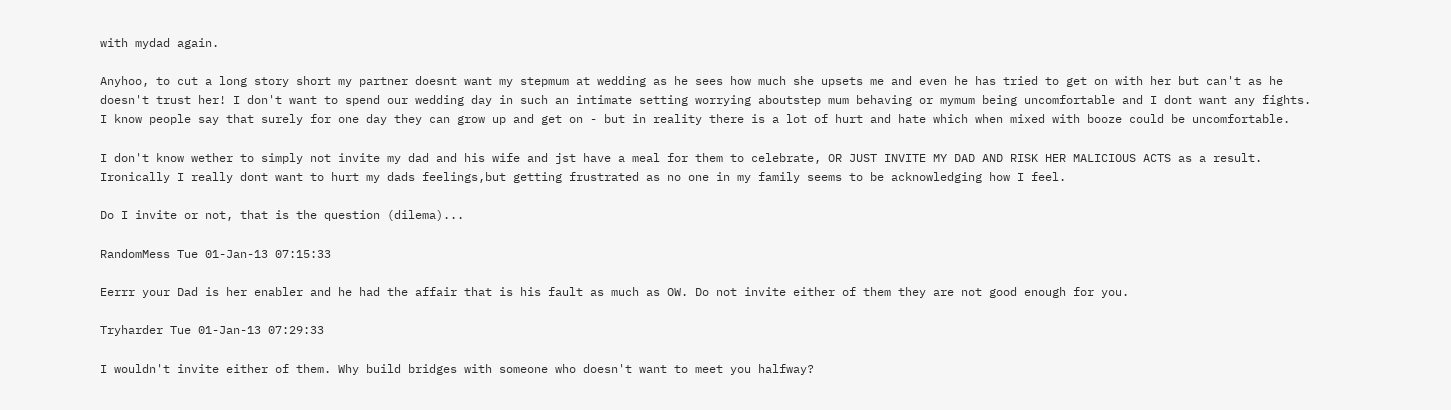with mydad again.

Anyhoo, to cut a long story short my partner doesnt want my stepmum at wedding as he sees how much she upsets me and even he has tried to get on with her but can't as he doesn't trust her! I don't want to spend our wedding day in such an intimate setting worrying aboutstep mum behaving or mymum being uncomfortable and I dont want any fights. I know people say that surely for one day they can grow up and get on - but in reality there is a lot of hurt and hate which when mixed with booze could be uncomfortable.

I don't know wether to simply not invite my dad and his wife and jst have a meal for them to celebrate, OR JUST INVITE MY DAD AND RISK HER MALICIOUS ACTS as a result. Ironically I really dont want to hurt my dads feelings,but getting frustrated as no one in my family seems to be acknowledging how I feel.

Do I invite or not, that is the question (dilema)...

RandomMess Tue 01-Jan-13 07:15:33

Eerrr your Dad is her enabler and he had the affair that is his fault as much as OW. Do not invite either of them they are not good enough for you.

Tryharder Tue 01-Jan-13 07:29:33

I wouldn't invite either of them. Why build bridges with someone who doesn't want to meet you halfway?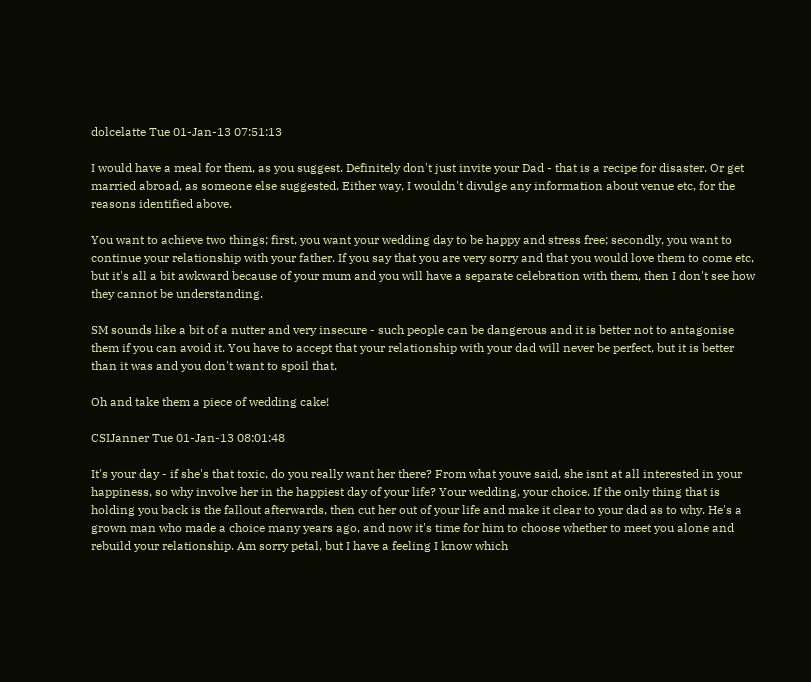dolcelatte Tue 01-Jan-13 07:51:13

I would have a meal for them, as you suggest. Definitely don't just invite your Dad - that is a recipe for disaster. Or get married abroad, as someone else suggested. Either way, I wouldn't divulge any information about venue etc, for the reasons identified above.

You want to achieve two things; first, you want your wedding day to be happy and stress free; secondly, you want to continue your relationship with your father. If you say that you are very sorry and that you would love them to come etc, but it's all a bit awkward because of your mum and you will have a separate celebration with them, then I don't see how they cannot be understanding.

SM sounds like a bit of a nutter and very insecure - such people can be dangerous and it is better not to antagonise them if you can avoid it. You have to accept that your relationship with your dad will never be perfect, but it is better than it was and you don't want to spoil that.

Oh and take them a piece of wedding cake!

CSIJanner Tue 01-Jan-13 08:01:48

It's your day - if she's that toxic, do you really want her there? From what youve said, she isnt at all interested in your happiness, so why involve her in the happiest day of your life? Your wedding, your choice. If the only thing that is holding you back is the fallout afterwards, then cut her out of your life and make it clear to your dad as to why. He's a grown man who made a choice many years ago, and now it's time for him to choose whether to meet you alone and rebuild your relationship. Am sorry petal, but I have a feeling I know which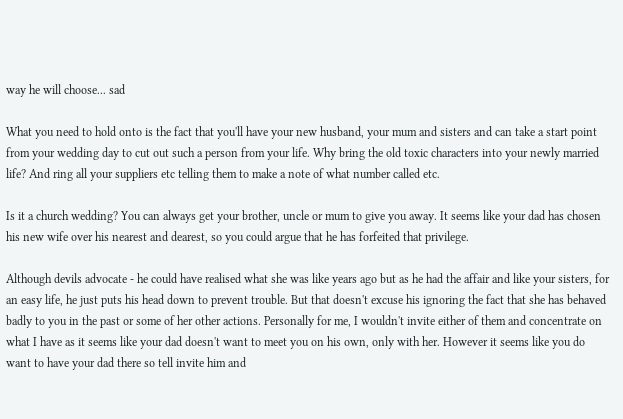way he will choose... sad

What you need to hold onto is the fact that you'll have your new husband, your mum and sisters and can take a start point from your wedding day to cut out such a person from your life. Why bring the old toxic characters into your newly married life? And ring all your suppliers etc telling them to make a note of what number called etc.

Is it a church wedding? You can always get your brother, uncle or mum to give you away. It seems like your dad has chosen his new wife over his nearest and dearest, so you could argue that he has forfeited that privilege.

Although devils advocate - he could have realised what she was like years ago but as he had the affair and like your sisters, for an easy life, he just puts his head down to prevent trouble. But that doesn't excuse his ignoring the fact that she has behaved badly to you in the past or some of her other actions. Personally for me, I wouldn't invite either of them and concentrate on what I have as it seems like your dad doesn't want to meet you on his own, only with her. However it seems like you do want to have your dad there so tell invite him and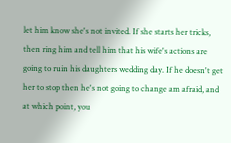let him know she's not invited. If she starts her tricks, then ring him and tell him that his wife's actions are going to ruin his daughters wedding day. If he doesn't get her to stop then he's not going to change am afraid, and at which point, you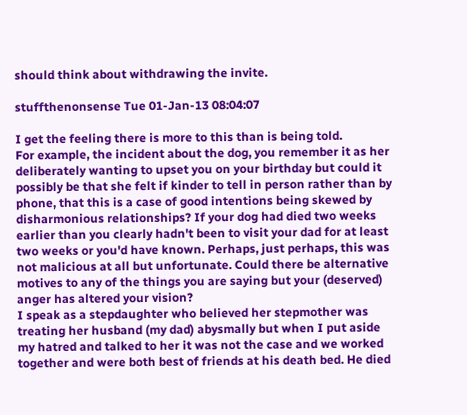should think about withdrawing the invite.

stuffthenonsense Tue 01-Jan-13 08:04:07

I get the feeling there is more to this than is being told.
For example, the incident about the dog, you remember it as her deliberately wanting to upset you on your birthday but could it possibly be that she felt if kinder to tell in person rather than by phone, that this is a case of good intentions being skewed by disharmonious relationships? If your dog had died two weeks earlier than you clearly hadn't been to visit your dad for at least two weeks or you'd have known. Perhaps, just perhaps, this was not malicious at all but unfortunate. Could there be alternative motives to any of the things you are saying but your (deserved) anger has altered your vision?
I speak as a stepdaughter who believed her stepmother was treating her husband (my dad) abysmally but when I put aside my hatred and talked to her it was not the case and we worked together and were both best of friends at his death bed. He died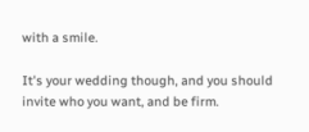with a smile.

It's your wedding though, and you should invite who you want, and be firm.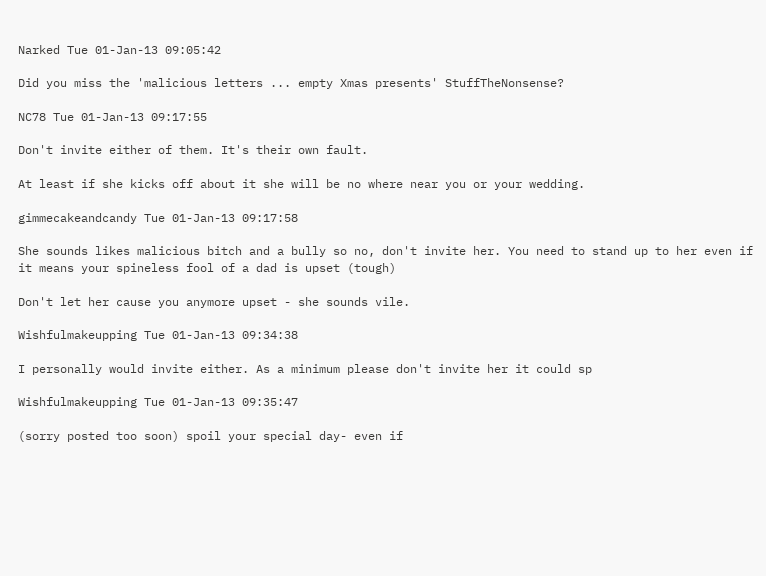Narked Tue 01-Jan-13 09:05:42

Did you miss the 'malicious letters ... empty Xmas presents' StuffTheNonsense?

NC78 Tue 01-Jan-13 09:17:55

Don't invite either of them. It's their own fault.

At least if she kicks off about it she will be no where near you or your wedding.

gimmecakeandcandy Tue 01-Jan-13 09:17:58

She sounds likes malicious bitch and a bully so no, don't invite her. You need to stand up to her even if it means your spineless fool of a dad is upset (tough)

Don't let her cause you anymore upset - she sounds vile.

Wishfulmakeupping Tue 01-Jan-13 09:34:38

I personally would invite either. As a minimum please don't invite her it could sp

Wishfulmakeupping Tue 01-Jan-13 09:35:47

(sorry posted too soon) spoil your special day- even if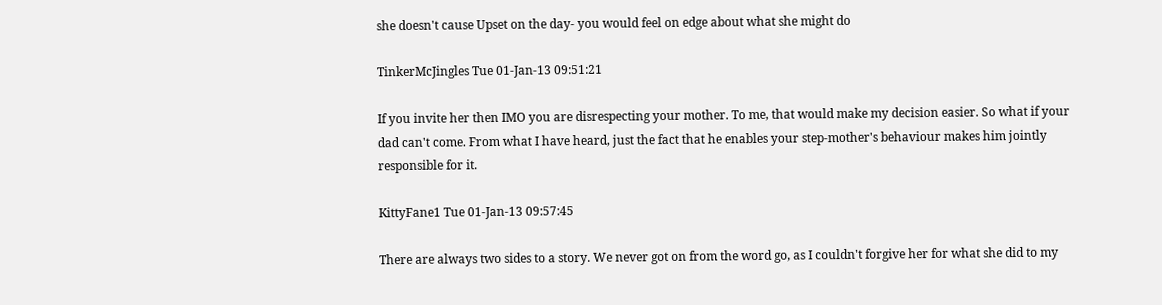she doesn't cause Upset on the day- you would feel on edge about what she might do

TinkerMcJingles Tue 01-Jan-13 09:51:21

If you invite her then IMO you are disrespecting your mother. To me, that would make my decision easier. So what if your dad can't come. From what I have heard, just the fact that he enables your step-mother's behaviour makes him jointly responsible for it.

KittyFane1 Tue 01-Jan-13 09:57:45

There are always two sides to a story. We never got on from the word go, as I couldn't forgive her for what she did to my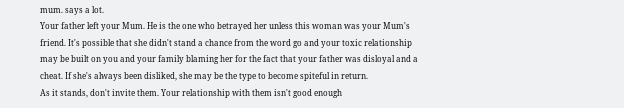mum. says a lot.
Your father left your Mum. He is the one who betrayed her unless this woman was your Mum's friend. It's possible that she didn't stand a chance from the word go and your toxic relationship may be built on you and your family blaming her for the fact that your father was disloyal and a cheat. If she's always been disliked, she may be the type to become spiteful in return.
As it stands, don't invite them. Your relationship with them isn't good enough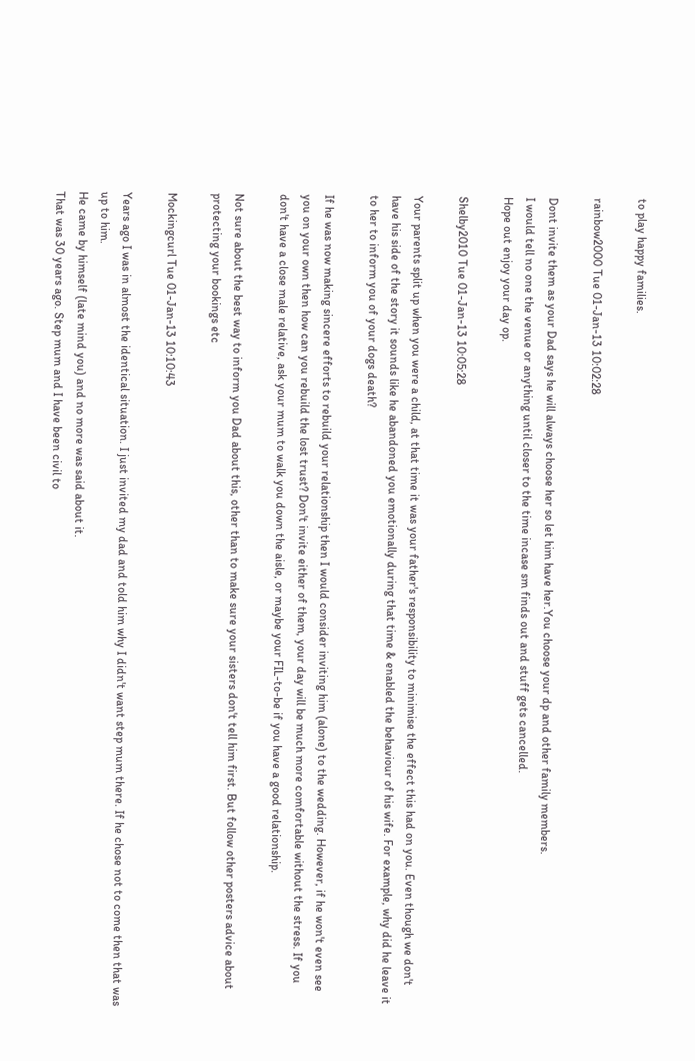to play happy families.

rainbow2000 Tue 01-Jan-13 10:02:28

Dont invite them as your Dad says he will always choose her so let him have her.You choose your dp and other family members.
I would tell no one the venue or anything until closer to the time incase sm finds out and stuff gets cancelled.
Hope out enjoy your day op.

Shelby2010 Tue 01-Jan-13 10:05:28

Your parents split up when you were a child, at that time it was your father's responsibility to minimise the effect this had on you. Even though we don't have his side of the story it sounds like he abandoned you emotionally during that time & enabled the behaviour of his wife. For example, why did he leave it to her to inform you of your dogs death?

If he was now making sincere efforts to rebuild your relationship then I would consider inviting him (alone) to the wedding. However, if he won't even see you on your own then how can you rebuild the lost trust? Don't invite either of them, your day will be much more comfortable without the stress. If you don't have a close male relative, ask your mum to walk you down the aisle, or maybe your FIL-to-be if you have a good relationship.

Not sure about the best way to inform you Dad about this, other than to make sure your sisters don't tell him first. But follow other posters advice about protecting your bookings etc

Mockingcurl Tue 01-Jan-13 10:10:43

Years ago I was in almost the identical situation. I just invited my dad and told him why I didn't want step mum there. If he chose not to come then that was up to him.
He came by himself (late mind you) and no more was said about it.
That was 30 years ago. Step mum and I have been civil to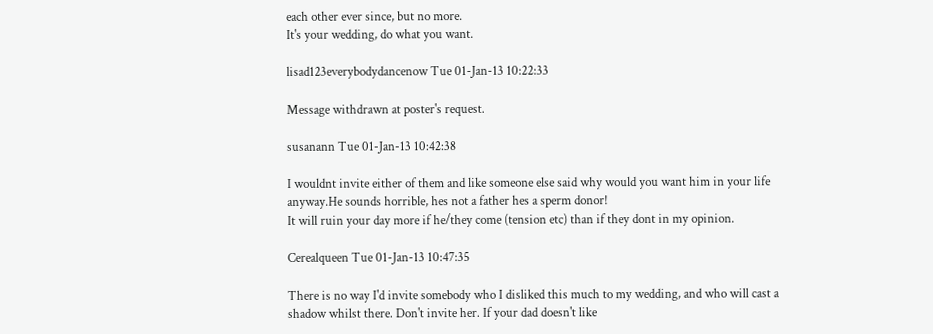each other ever since, but no more.
It's your wedding, do what you want.

lisad123everybodydancenow Tue 01-Jan-13 10:22:33

Message withdrawn at poster's request.

susanann Tue 01-Jan-13 10:42:38

I wouldnt invite either of them and like someone else said why would you want him in your life anyway.He sounds horrible, hes not a father hes a sperm donor!
It will ruin your day more if he/they come (tension etc) than if they dont in my opinion.

Cerealqueen Tue 01-Jan-13 10:47:35

There is no way I'd invite somebody who I disliked this much to my wedding, and who will cast a shadow whilst there. Don't invite her. If your dad doesn't like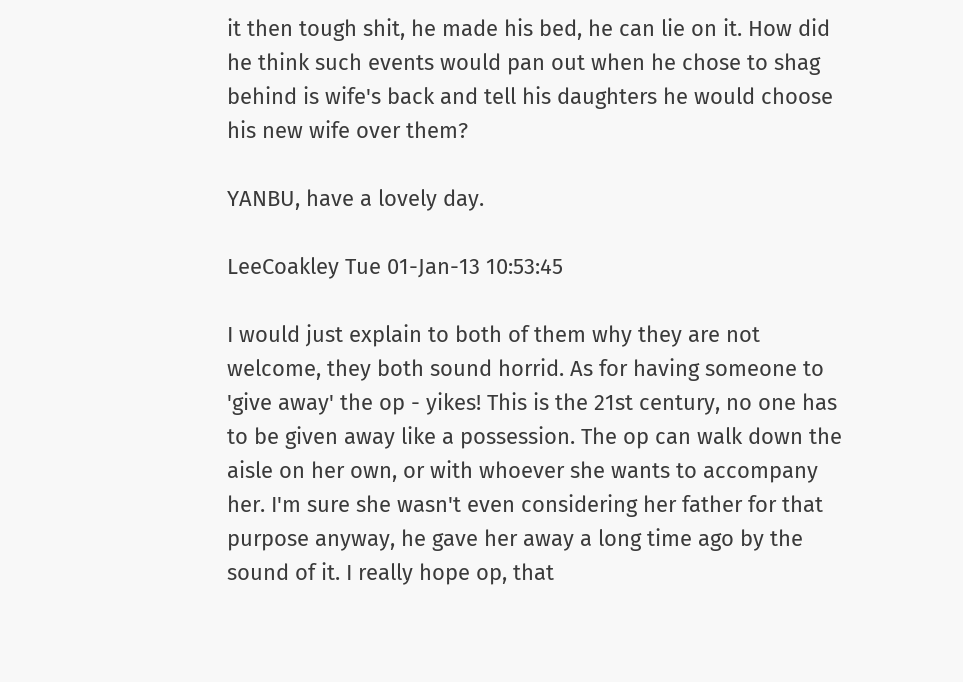it then tough shit, he made his bed, he can lie on it. How did he think such events would pan out when he chose to shag behind is wife's back and tell his daughters he would choose his new wife over them?

YANBU, have a lovely day.

LeeCoakley Tue 01-Jan-13 10:53:45

I would just explain to both of them why they are not welcome, they both sound horrid. As for having someone to 'give away' the op - yikes! This is the 21st century, no one has to be given away like a possession. The op can walk down the aisle on her own, or with whoever she wants to accompany her. I'm sure she wasn't even considering her father for that purpose anyway, he gave her away a long time ago by the sound of it. I really hope op, that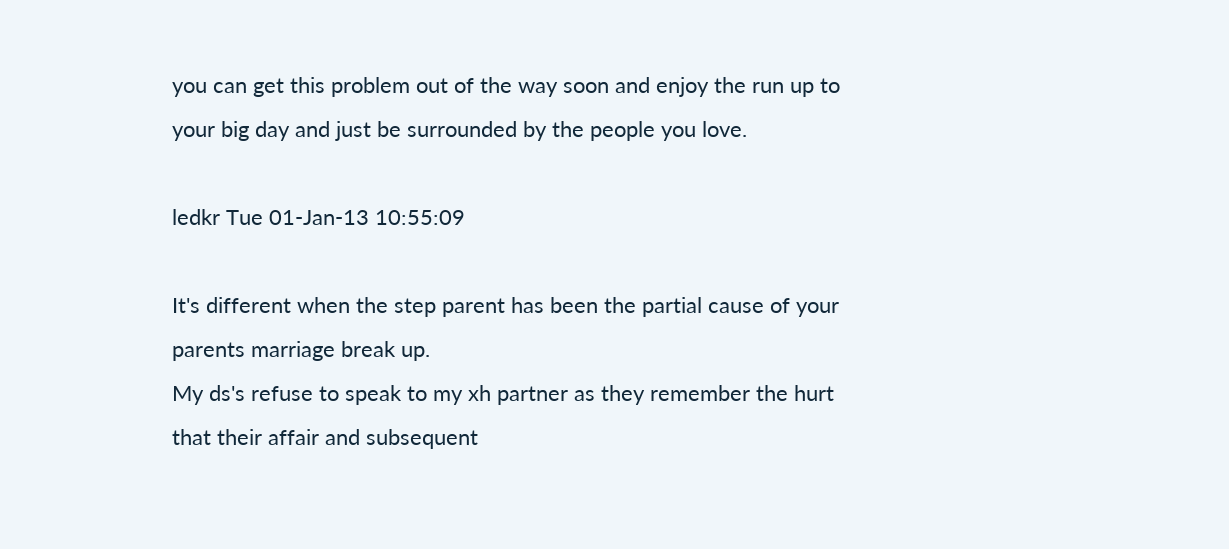you can get this problem out of the way soon and enjoy the run up to your big day and just be surrounded by the people you love.

ledkr Tue 01-Jan-13 10:55:09

It's different when the step parent has been the partial cause of your parents marriage break up.
My ds's refuse to speak to my xh partner as they remember the hurt that their affair and subsequent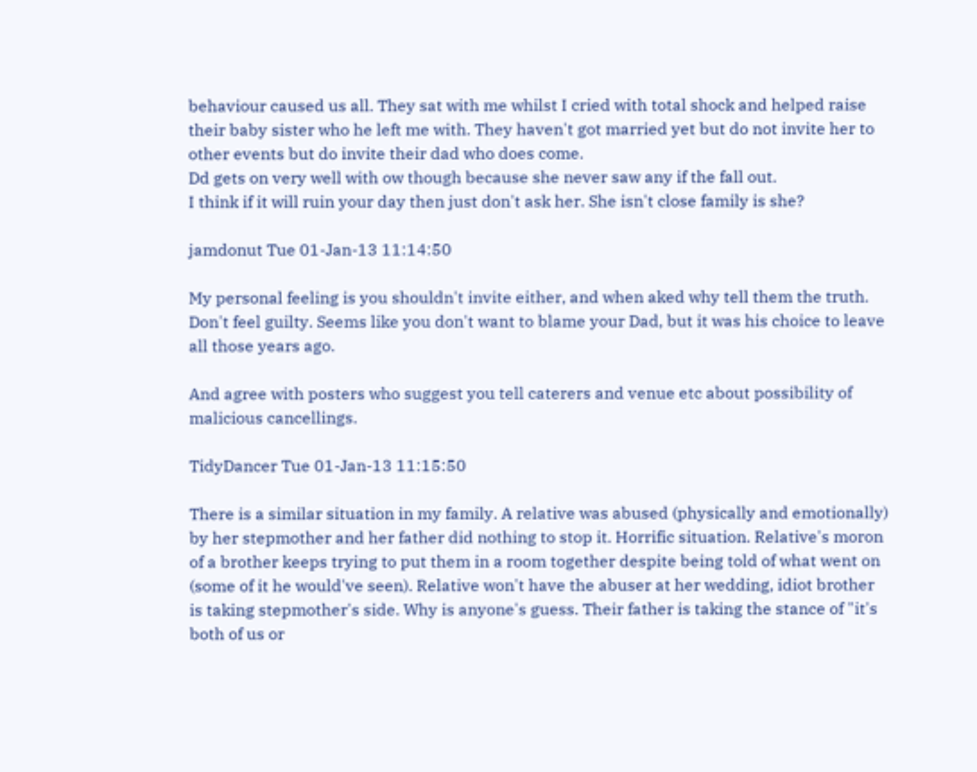behaviour caused us all. They sat with me whilst I cried with total shock and helped raise their baby sister who he left me with. They haven't got married yet but do not invite her to other events but do invite their dad who does come.
Dd gets on very well with ow though because she never saw any if the fall out.
I think if it will ruin your day then just don't ask her. She isn't close family is she?

jamdonut Tue 01-Jan-13 11:14:50

My personal feeling is you shouldn't invite either, and when aked why tell them the truth. Don't feel guilty. Seems like you don't want to blame your Dad, but it was his choice to leave all those years ago.

And agree with posters who suggest you tell caterers and venue etc about possibility of malicious cancellings.

TidyDancer Tue 01-Jan-13 11:15:50

There is a similar situation in my family. A relative was abused (physically and emotionally) by her stepmother and her father did nothing to stop it. Horrific situation. Relative's moron of a brother keeps trying to put them in a room together despite being told of what went on (some of it he would've seen). Relative won't have the abuser at her wedding, idiot brother is taking stepmother's side. Why is anyone's guess. Their father is taking the stance of "it's both of us or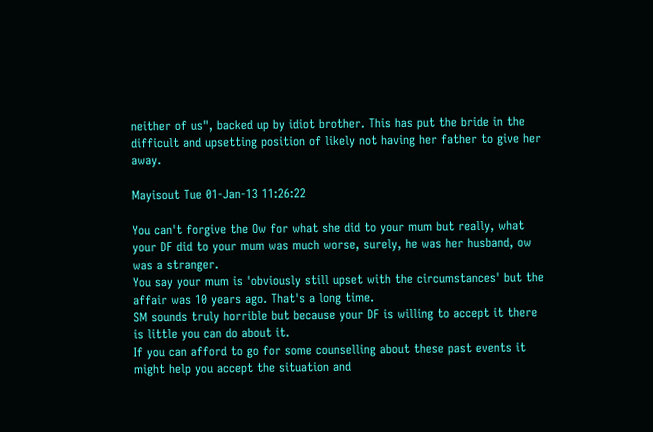neither of us", backed up by idiot brother. This has put the bride in the difficult and upsetting position of likely not having her father to give her away.

Mayisout Tue 01-Jan-13 11:26:22

You can't forgive the Ow for what she did to your mum but really, what your DF did to your mum was much worse, surely, he was her husband, ow was a stranger.
You say your mum is 'obviously still upset with the circumstances' but the affair was 10 years ago. That's a long time.
SM sounds truly horrible but because your DF is willing to accept it there is little you can do about it.
If you can afford to go for some counselling about these past events it might help you accept the situation and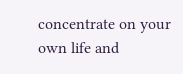concentrate on your own life and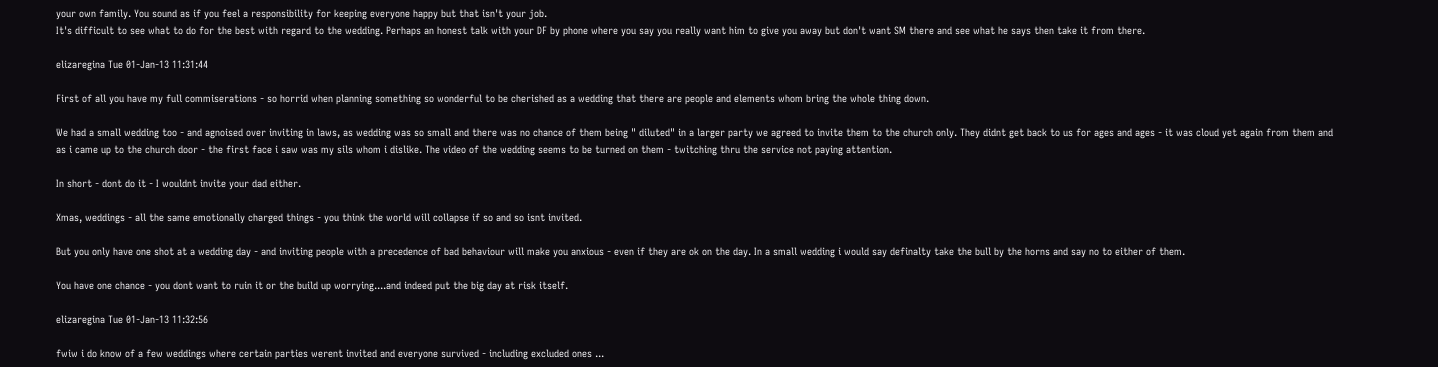your own family. You sound as if you feel a responsibility for keeping everyone happy but that isn't your job.
It's difficult to see what to do for the best with regard to the wedding. Perhaps an honest talk with your DF by phone where you say you really want him to give you away but don't want SM there and see what he says then take it from there.

elizaregina Tue 01-Jan-13 11:31:44

First of all you have my full commiserations - so horrid when planning something so wonderful to be cherished as a wedding that there are people and elements whom bring the whole thing down.

We had a small wedding too - and agnoised over inviting in laws, as wedding was so small and there was no chance of them being " diluted" in a larger party we agreed to invite them to the church only. They didnt get back to us for ages and ages - it was cloud yet again from them and as i came up to the church door - the first face i saw was my sils whom i dislike. The video of the wedding seems to be turned on them - twitching thru the service not paying attention.

In short - dont do it - I wouldnt invite your dad either.

Xmas, weddings - all the same emotionally charged things - you think the world will collapse if so and so isnt invited.

But you only have one shot at a wedding day - and inviting people with a precedence of bad behaviour will make you anxious - even if they are ok on the day. In a small wedding i would say definalty take the bull by the horns and say no to either of them.

You have one chance - you dont want to ruin it or the build up worrying....and indeed put the big day at risk itself.

elizaregina Tue 01-Jan-13 11:32:56

fwiw i do know of a few weddings where certain parties werent invited and everyone survived - including excluded ones ...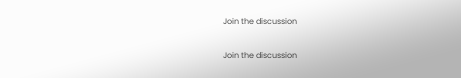Join the discussion

Join the discussion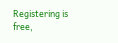Registering is free,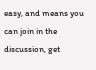easy, and means you can join in the discussion, get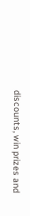discounts, win prizes and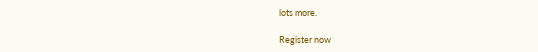lots more.

Register now